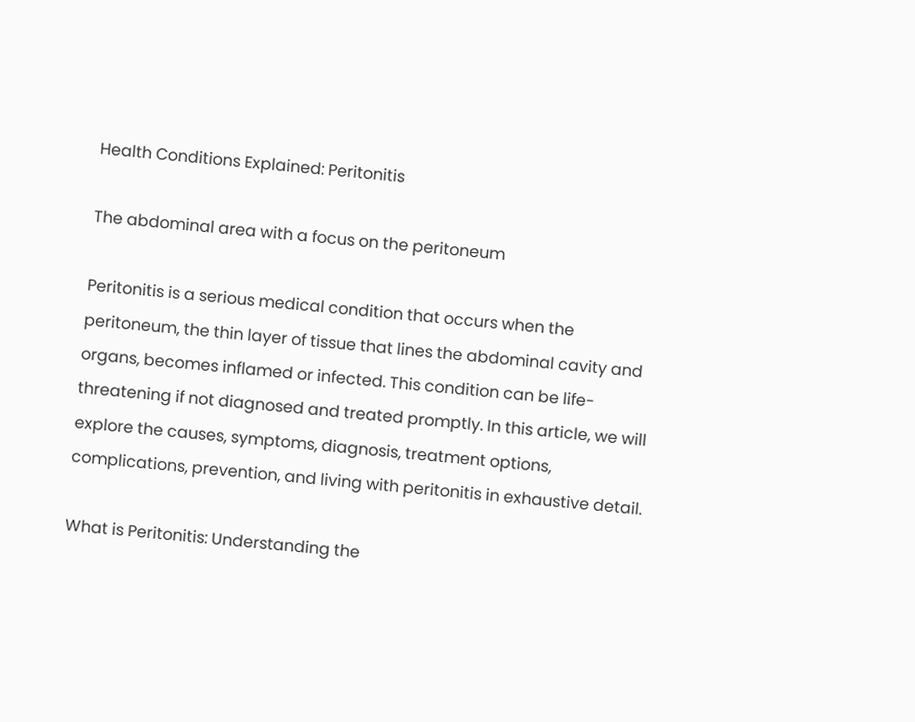Health Conditions Explained: Peritonitis

The abdominal area with a focus on the peritoneum

Peritonitis is a serious medical condition that occurs when the peritoneum, the thin layer of tissue that lines the abdominal cavity and organs, becomes inflamed or infected. This condition can be life-threatening if not diagnosed and treated promptly. In this article, we will explore the causes, symptoms, diagnosis, treatment options, complications, prevention, and living with peritonitis in exhaustive detail.

What is Peritonitis: Understanding the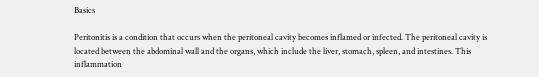Basics

Peritonitis is a condition that occurs when the peritoneal cavity becomes inflamed or infected. The peritoneal cavity is located between the abdominal wall and the organs, which include the liver, stomach, spleen, and intestines. This inflammation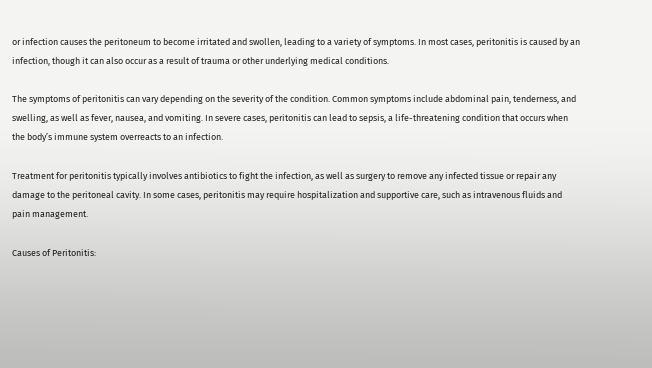or infection causes the peritoneum to become irritated and swollen, leading to a variety of symptoms. In most cases, peritonitis is caused by an infection, though it can also occur as a result of trauma or other underlying medical conditions.

The symptoms of peritonitis can vary depending on the severity of the condition. Common symptoms include abdominal pain, tenderness, and swelling, as well as fever, nausea, and vomiting. In severe cases, peritonitis can lead to sepsis, a life-threatening condition that occurs when the body’s immune system overreacts to an infection.

Treatment for peritonitis typically involves antibiotics to fight the infection, as well as surgery to remove any infected tissue or repair any damage to the peritoneal cavity. In some cases, peritonitis may require hospitalization and supportive care, such as intravenous fluids and pain management.

Causes of Peritonitis: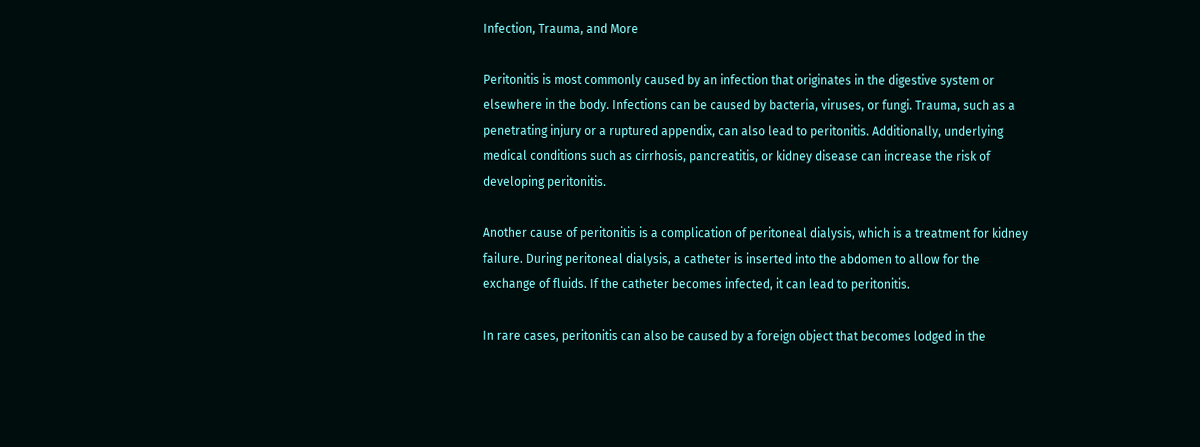Infection, Trauma, and More

Peritonitis is most commonly caused by an infection that originates in the digestive system or elsewhere in the body. Infections can be caused by bacteria, viruses, or fungi. Trauma, such as a penetrating injury or a ruptured appendix, can also lead to peritonitis. Additionally, underlying medical conditions such as cirrhosis, pancreatitis, or kidney disease can increase the risk of developing peritonitis.

Another cause of peritonitis is a complication of peritoneal dialysis, which is a treatment for kidney failure. During peritoneal dialysis, a catheter is inserted into the abdomen to allow for the exchange of fluids. If the catheter becomes infected, it can lead to peritonitis.

In rare cases, peritonitis can also be caused by a foreign object that becomes lodged in the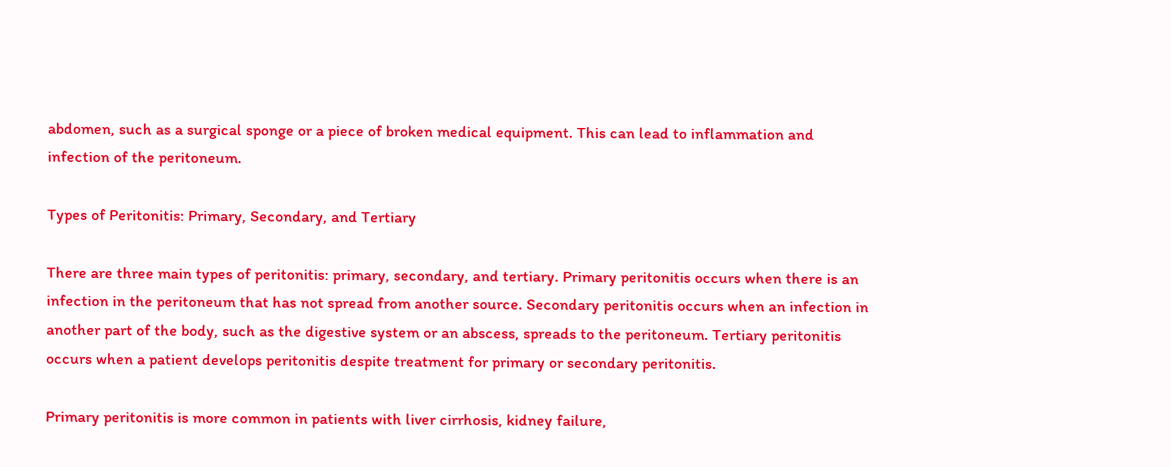abdomen, such as a surgical sponge or a piece of broken medical equipment. This can lead to inflammation and infection of the peritoneum.

Types of Peritonitis: Primary, Secondary, and Tertiary

There are three main types of peritonitis: primary, secondary, and tertiary. Primary peritonitis occurs when there is an infection in the peritoneum that has not spread from another source. Secondary peritonitis occurs when an infection in another part of the body, such as the digestive system or an abscess, spreads to the peritoneum. Tertiary peritonitis occurs when a patient develops peritonitis despite treatment for primary or secondary peritonitis.

Primary peritonitis is more common in patients with liver cirrhosis, kidney failure,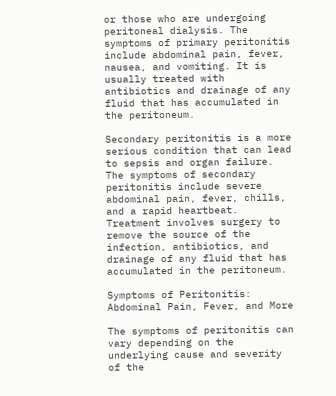or those who are undergoing peritoneal dialysis. The symptoms of primary peritonitis include abdominal pain, fever, nausea, and vomiting. It is usually treated with antibiotics and drainage of any fluid that has accumulated in the peritoneum.

Secondary peritonitis is a more serious condition that can lead to sepsis and organ failure. The symptoms of secondary peritonitis include severe abdominal pain, fever, chills, and a rapid heartbeat. Treatment involves surgery to remove the source of the infection, antibiotics, and drainage of any fluid that has accumulated in the peritoneum.

Symptoms of Peritonitis: Abdominal Pain, Fever, and More

The symptoms of peritonitis can vary depending on the underlying cause and severity of the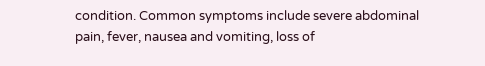condition. Common symptoms include severe abdominal pain, fever, nausea and vomiting, loss of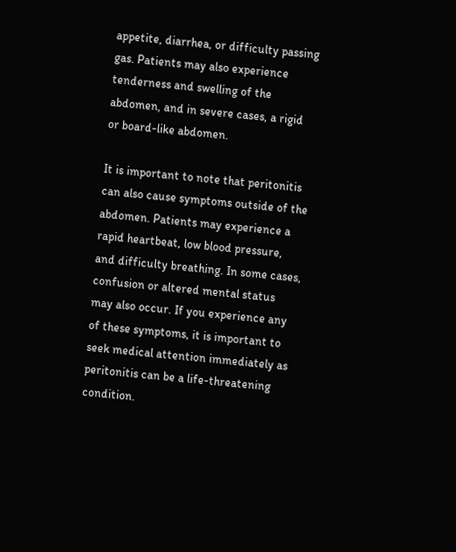appetite, diarrhea, or difficulty passing gas. Patients may also experience tenderness and swelling of the abdomen, and in severe cases, a rigid or board-like abdomen.

It is important to note that peritonitis can also cause symptoms outside of the abdomen. Patients may experience a rapid heartbeat, low blood pressure, and difficulty breathing. In some cases, confusion or altered mental status may also occur. If you experience any of these symptoms, it is important to seek medical attention immediately as peritonitis can be a life-threatening condition.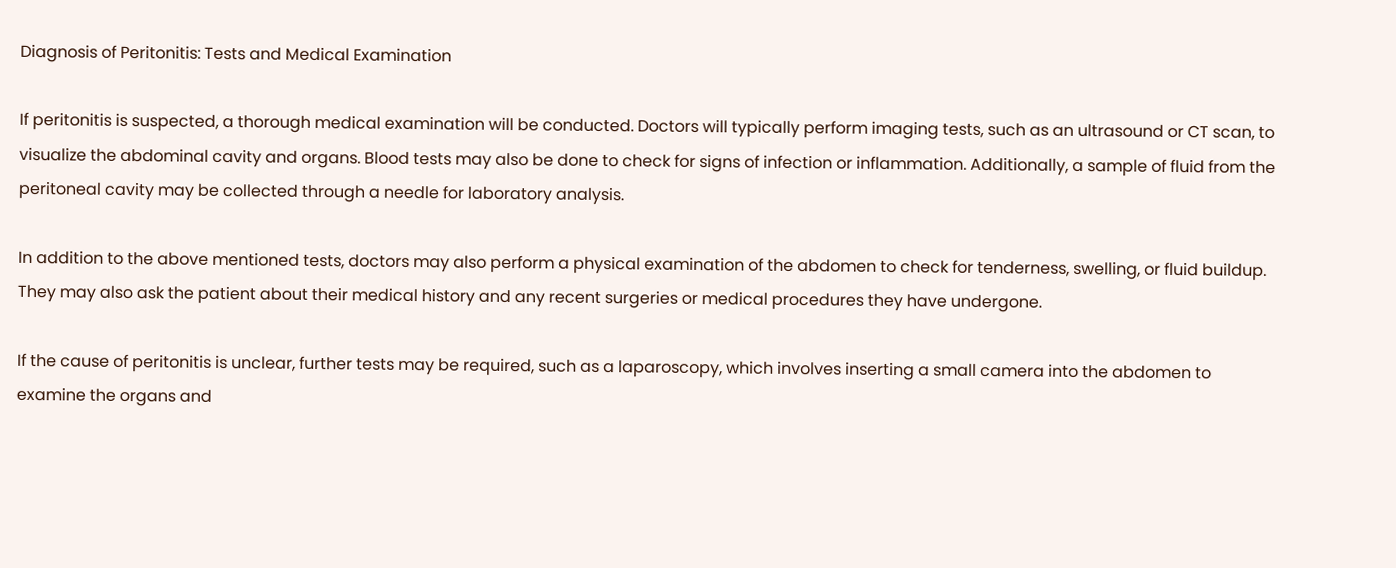Diagnosis of Peritonitis: Tests and Medical Examination

If peritonitis is suspected, a thorough medical examination will be conducted. Doctors will typically perform imaging tests, such as an ultrasound or CT scan, to visualize the abdominal cavity and organs. Blood tests may also be done to check for signs of infection or inflammation. Additionally, a sample of fluid from the peritoneal cavity may be collected through a needle for laboratory analysis.

In addition to the above mentioned tests, doctors may also perform a physical examination of the abdomen to check for tenderness, swelling, or fluid buildup. They may also ask the patient about their medical history and any recent surgeries or medical procedures they have undergone.

If the cause of peritonitis is unclear, further tests may be required, such as a laparoscopy, which involves inserting a small camera into the abdomen to examine the organs and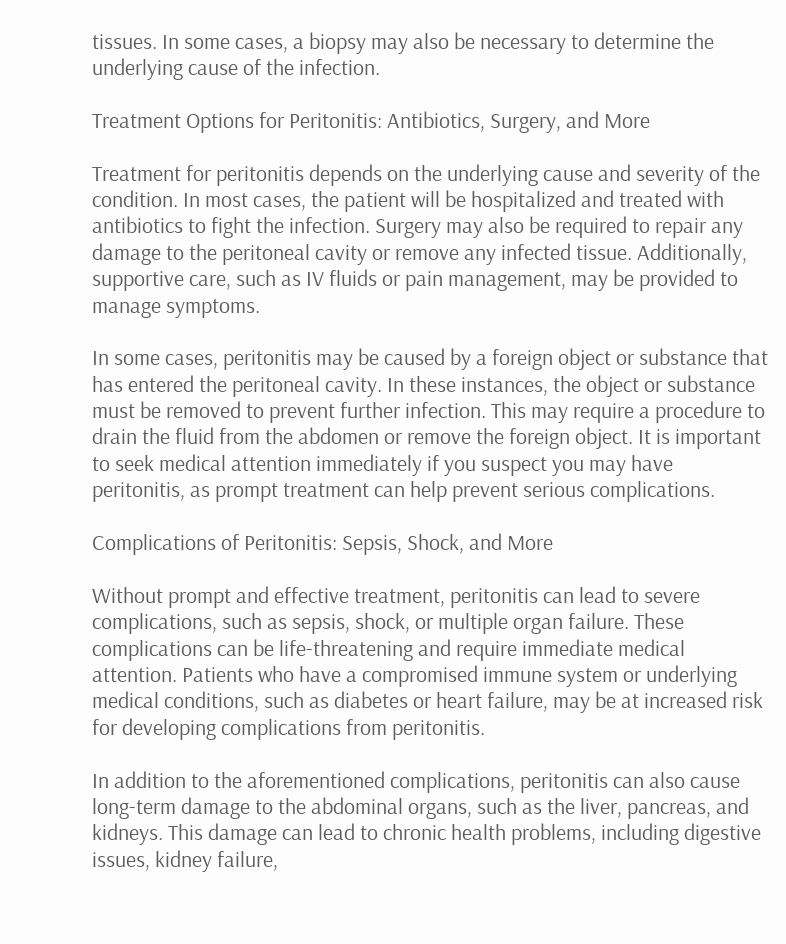tissues. In some cases, a biopsy may also be necessary to determine the underlying cause of the infection.

Treatment Options for Peritonitis: Antibiotics, Surgery, and More

Treatment for peritonitis depends on the underlying cause and severity of the condition. In most cases, the patient will be hospitalized and treated with antibiotics to fight the infection. Surgery may also be required to repair any damage to the peritoneal cavity or remove any infected tissue. Additionally, supportive care, such as IV fluids or pain management, may be provided to manage symptoms.

In some cases, peritonitis may be caused by a foreign object or substance that has entered the peritoneal cavity. In these instances, the object or substance must be removed to prevent further infection. This may require a procedure to drain the fluid from the abdomen or remove the foreign object. It is important to seek medical attention immediately if you suspect you may have peritonitis, as prompt treatment can help prevent serious complications.

Complications of Peritonitis: Sepsis, Shock, and More

Without prompt and effective treatment, peritonitis can lead to severe complications, such as sepsis, shock, or multiple organ failure. These complications can be life-threatening and require immediate medical attention. Patients who have a compromised immune system or underlying medical conditions, such as diabetes or heart failure, may be at increased risk for developing complications from peritonitis.

In addition to the aforementioned complications, peritonitis can also cause long-term damage to the abdominal organs, such as the liver, pancreas, and kidneys. This damage can lead to chronic health problems, including digestive issues, kidney failure,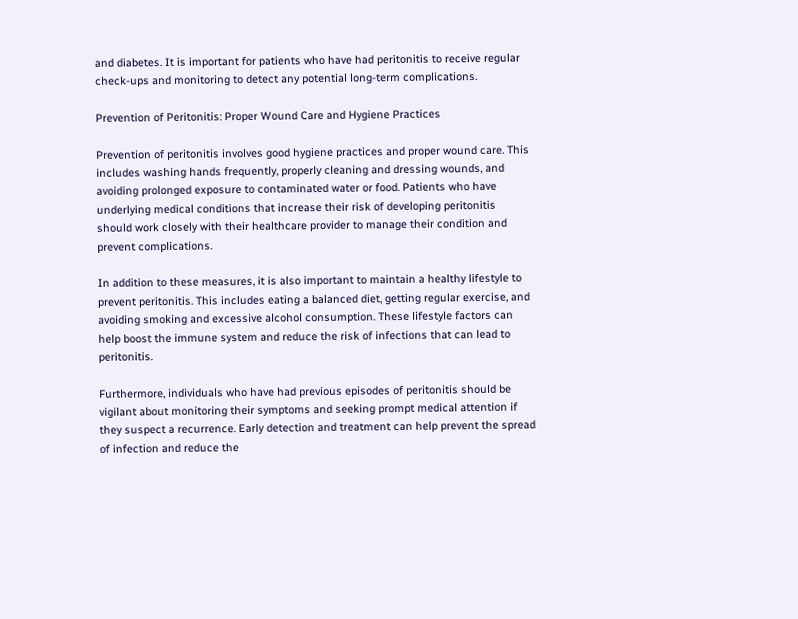and diabetes. It is important for patients who have had peritonitis to receive regular check-ups and monitoring to detect any potential long-term complications.

Prevention of Peritonitis: Proper Wound Care and Hygiene Practices

Prevention of peritonitis involves good hygiene practices and proper wound care. This includes washing hands frequently, properly cleaning and dressing wounds, and avoiding prolonged exposure to contaminated water or food. Patients who have underlying medical conditions that increase their risk of developing peritonitis should work closely with their healthcare provider to manage their condition and prevent complications.

In addition to these measures, it is also important to maintain a healthy lifestyle to prevent peritonitis. This includes eating a balanced diet, getting regular exercise, and avoiding smoking and excessive alcohol consumption. These lifestyle factors can help boost the immune system and reduce the risk of infections that can lead to peritonitis.

Furthermore, individuals who have had previous episodes of peritonitis should be vigilant about monitoring their symptoms and seeking prompt medical attention if they suspect a recurrence. Early detection and treatment can help prevent the spread of infection and reduce the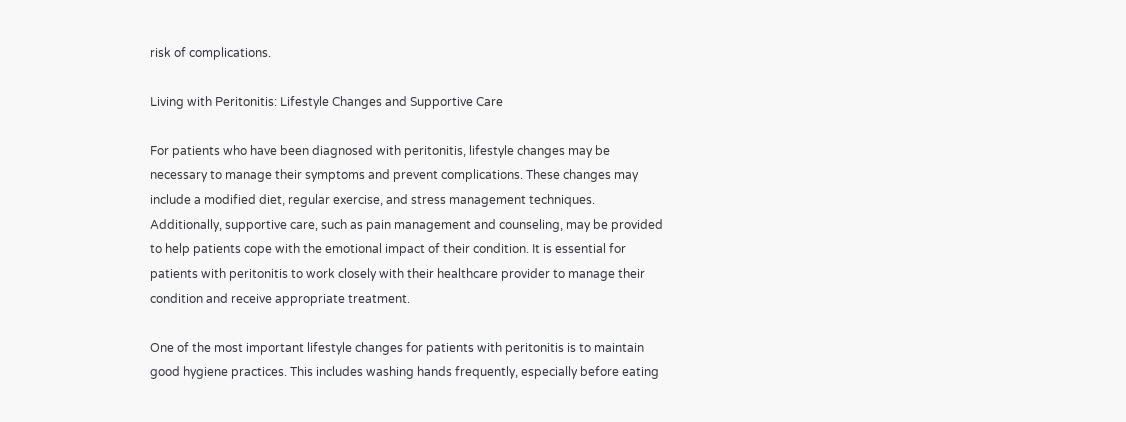risk of complications.

Living with Peritonitis: Lifestyle Changes and Supportive Care

For patients who have been diagnosed with peritonitis, lifestyle changes may be necessary to manage their symptoms and prevent complications. These changes may include a modified diet, regular exercise, and stress management techniques. Additionally, supportive care, such as pain management and counseling, may be provided to help patients cope with the emotional impact of their condition. It is essential for patients with peritonitis to work closely with their healthcare provider to manage their condition and receive appropriate treatment.

One of the most important lifestyle changes for patients with peritonitis is to maintain good hygiene practices. This includes washing hands frequently, especially before eating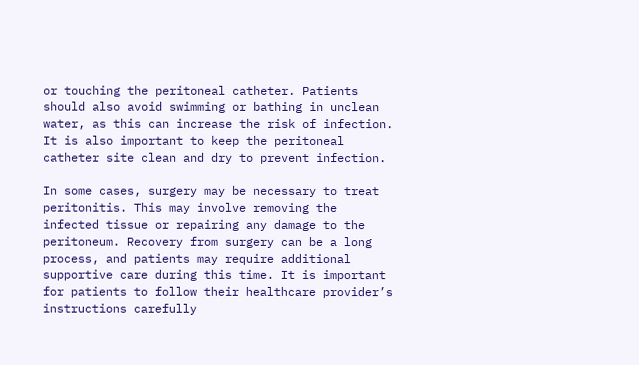or touching the peritoneal catheter. Patients should also avoid swimming or bathing in unclean water, as this can increase the risk of infection. It is also important to keep the peritoneal catheter site clean and dry to prevent infection.

In some cases, surgery may be necessary to treat peritonitis. This may involve removing the infected tissue or repairing any damage to the peritoneum. Recovery from surgery can be a long process, and patients may require additional supportive care during this time. It is important for patients to follow their healthcare provider’s instructions carefully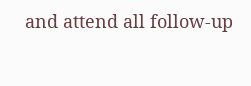and attend all follow-up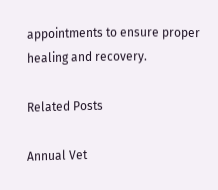appointments to ensure proper healing and recovery.

Related Posts

Annual Vet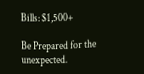Bills: $1,500+

Be Prepared for the unexpected.